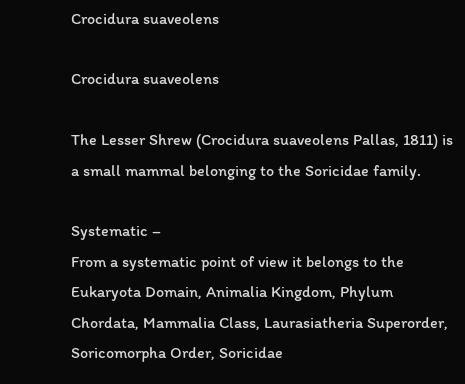Crocidura suaveolens

Crocidura suaveolens

The Lesser Shrew (Crocidura suaveolens Pallas, 1811) is a small mammal belonging to the Soricidae family.

Systematic –
From a systematic point of view it belongs to the Eukaryota Domain, Animalia Kingdom, Phylum Chordata, Mammalia Class, Laurasiatheria Superorder, Soricomorpha Order, Soricidae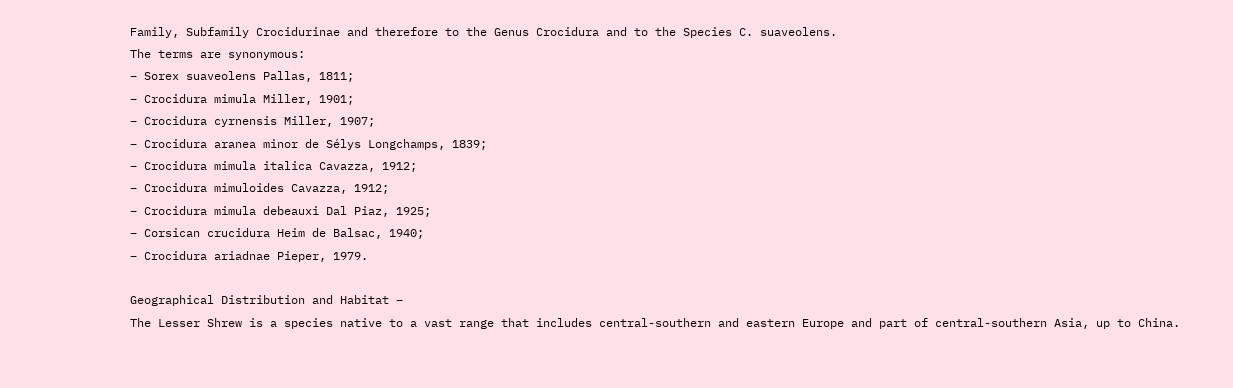Family, Subfamily Crocidurinae and therefore to the Genus Crocidura and to the Species C. suaveolens.
The terms are synonymous:
– Sorex suaveolens Pallas, 1811;
– Crocidura mimula Miller, 1901;
– Crocidura cyrnensis Miller, 1907;
– Crocidura aranea minor de Sélys Longchamps, 1839;
– Crocidura mimula italica Cavazza, 1912;
– Crocidura mimuloides Cavazza, 1912;
– Crocidura mimula debeauxi Dal Piaz, 1925;
– Corsican crucidura Heim de Balsac, 1940;
– Crocidura ariadnae Pieper, 1979.

Geographical Distribution and Habitat –
The Lesser Shrew is a species native to a vast range that includes central-southern and eastern Europe and part of central-southern Asia, up to China.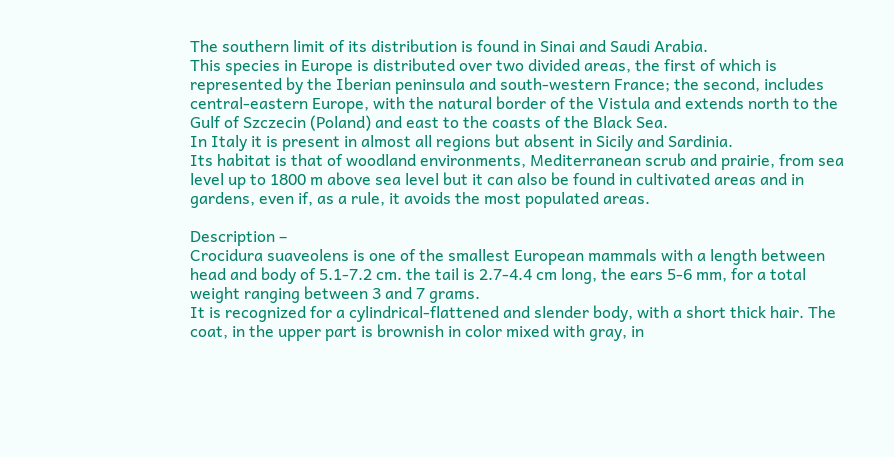The southern limit of its distribution is found in Sinai and Saudi Arabia.
This species in Europe is distributed over two divided areas, the first of which is represented by the Iberian peninsula and south-western France; the second, includes central-eastern Europe, with the natural border of the Vistula and extends north to the Gulf of Szczecin (Poland) and east to the coasts of the Black Sea.
In Italy it is present in almost all regions but absent in Sicily and Sardinia.
Its habitat is that of woodland environments, Mediterranean scrub and prairie, from sea level up to 1800 m above sea level but it can also be found in cultivated areas and in gardens, even if, as a rule, it avoids the most populated areas.

Description –
Crocidura suaveolens is one of the smallest European mammals with a length between head and body of 5.1-7.2 cm. the tail is 2.7-4.4 cm long, the ears 5-6 mm, for a total weight ranging between 3 and 7 grams.
It is recognized for a cylindrical-flattened and slender body, with a short thick hair. The coat, in the upper part is brownish in color mixed with gray, in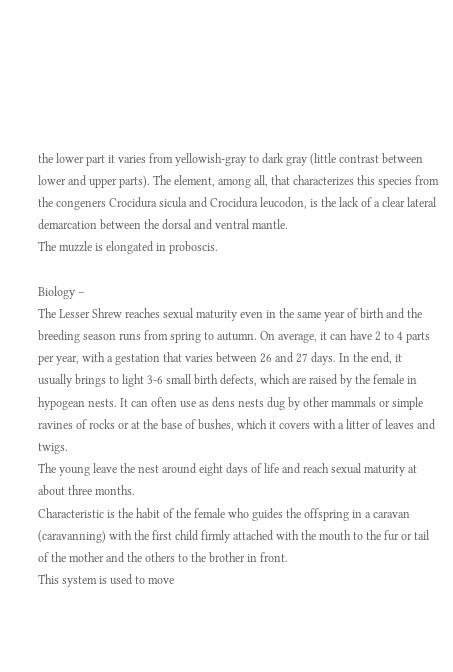the lower part it varies from yellowish-gray to dark gray (little contrast between lower and upper parts). The element, among all, that characterizes this species from the congeners Crocidura sicula and Crocidura leucodon, is the lack of a clear lateral demarcation between the dorsal and ventral mantle.
The muzzle is elongated in proboscis.

Biology –
The Lesser Shrew reaches sexual maturity even in the same year of birth and the breeding season runs from spring to autumn. On average, it can have 2 to 4 parts per year, with a gestation that varies between 26 and 27 days. In the end, it usually brings to light 3-6 small birth defects, which are raised by the female in hypogean nests. It can often use as dens nests dug by other mammals or simple ravines of rocks or at the base of bushes, which it covers with a litter of leaves and twigs.
The young leave the nest around eight days of life and reach sexual maturity at about three months.
Characteristic is the habit of the female who guides the offspring in a caravan (caravanning) with the first child firmly attached with the mouth to the fur or tail of the mother and the others to the brother in front.
This system is used to move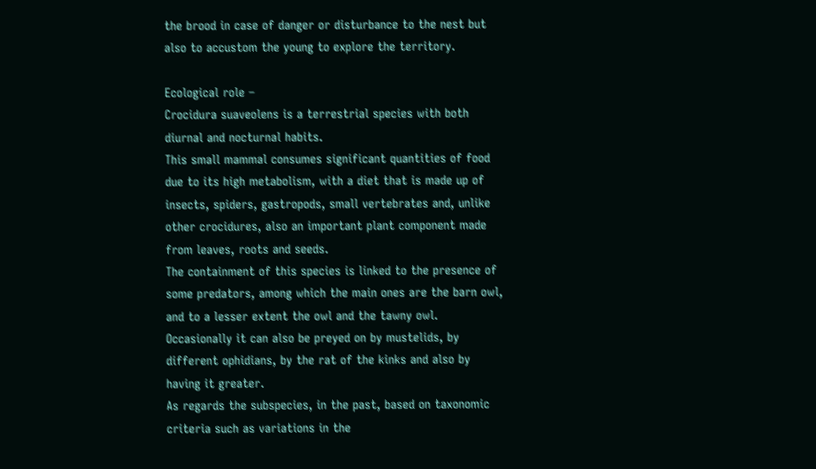the brood in case of danger or disturbance to the nest but also to accustom the young to explore the territory.

Ecological role –
Crocidura suaveolens is a terrestrial species with both diurnal and nocturnal habits.
This small mammal consumes significant quantities of food due to its high metabolism, with a diet that is made up of insects, spiders, gastropods, small vertebrates and, unlike other crocidures, also an important plant component made from leaves, roots and seeds.
The containment of this species is linked to the presence of some predators, among which the main ones are the barn owl, and to a lesser extent the owl and the tawny owl. Occasionally it can also be preyed on by mustelids, by different ophidians, by the rat of the kinks and also by having it greater.
As regards the subspecies, in the past, based on taxonomic criteria such as variations in the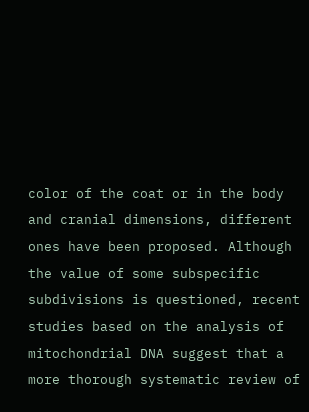color of the coat or in the body and cranial dimensions, different ones have been proposed. Although the value of some subspecific subdivisions is questioned, recent studies based on the analysis of mitochondrial DNA suggest that a more thorough systematic review of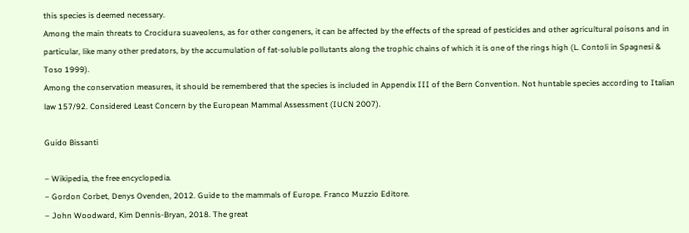this species is deemed necessary.
Among the main threats to Crocidura suaveolens, as for other congeners, it can be affected by the effects of the spread of pesticides and other agricultural poisons and in particular, like many other predators, by the accumulation of fat-soluble pollutants along the trophic chains of which it is one of the rings high (L. Contoli in Spagnesi & Toso 1999).
Among the conservation measures, it should be remembered that the species is included in Appendix III of the Bern Convention. Not huntable species according to Italian law 157/92. Considered Least Concern by the European Mammal Assessment (IUCN 2007).

Guido Bissanti

– Wikipedia, the free encyclopedia.
– Gordon Corbet, Denys Ovenden, 2012. Guide to the mammals of Europe. Franco Muzzio Editore.
– John Woodward, Kim Dennis-Bryan, 2018. The great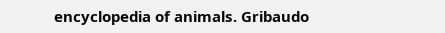encyclopedia of animals. Gribaudo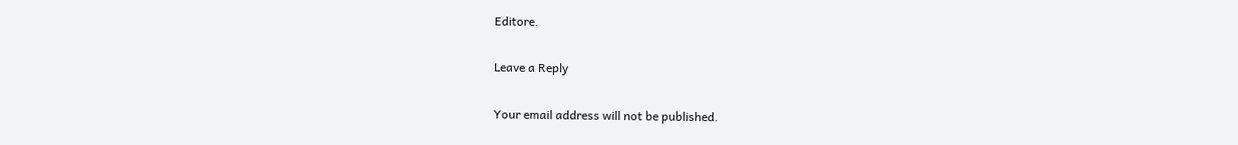Editore.

Leave a Reply

Your email address will not be published.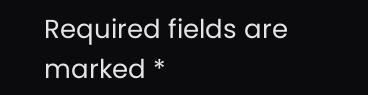Required fields are marked *